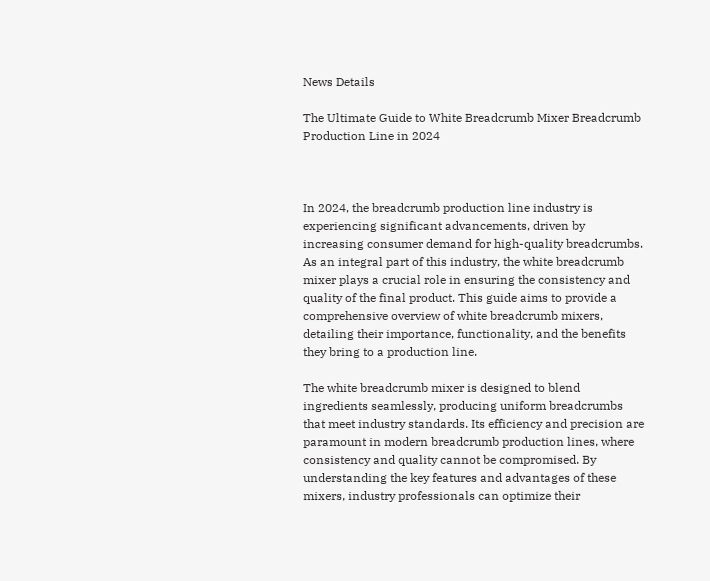News Details

The Ultimate Guide to White Breadcrumb Mixer Breadcrumb Production Line in 2024



In 2024, the breadcrumb production line industry is experiencing significant advancements, driven by increasing consumer demand for high-quality breadcrumbs. As an integral part of this industry, the white breadcrumb mixer plays a crucial role in ensuring the consistency and quality of the final product. This guide aims to provide a comprehensive overview of white breadcrumb mixers, detailing their importance, functionality, and the benefits they bring to a production line.

The white breadcrumb mixer is designed to blend ingredients seamlessly, producing uniform breadcrumbs that meet industry standards. Its efficiency and precision are paramount in modern breadcrumb production lines, where consistency and quality cannot be compromised. By understanding the key features and advantages of these mixers, industry professionals can optimize their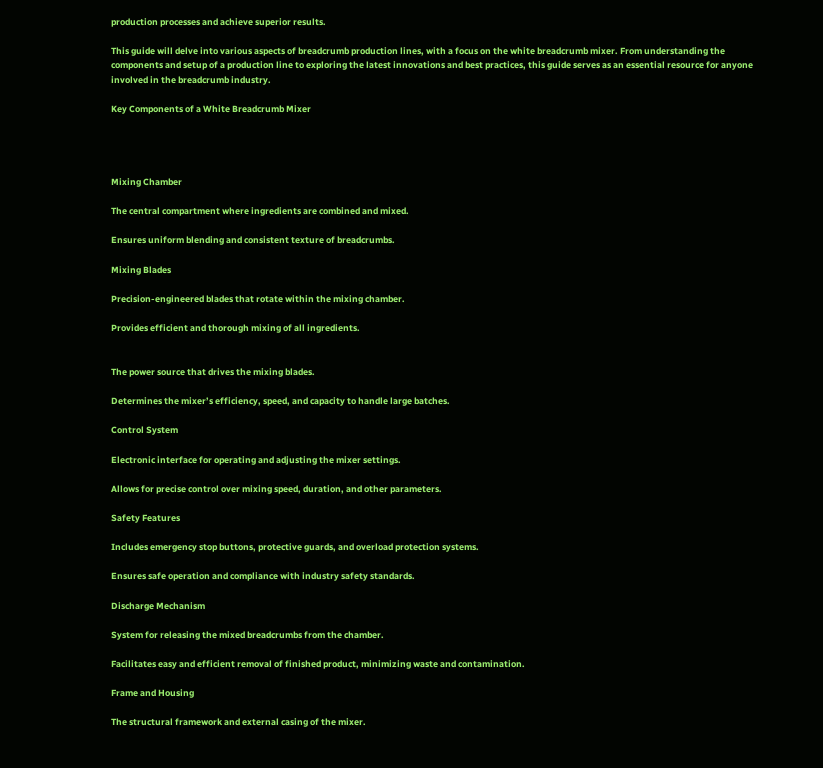production processes and achieve superior results.

This guide will delve into various aspects of breadcrumb production lines, with a focus on the white breadcrumb mixer. From understanding the components and setup of a production line to exploring the latest innovations and best practices, this guide serves as an essential resource for anyone involved in the breadcrumb industry.

Key Components of a White Breadcrumb Mixer




Mixing Chamber

The central compartment where ingredients are combined and mixed.

Ensures uniform blending and consistent texture of breadcrumbs.

Mixing Blades

Precision-engineered blades that rotate within the mixing chamber.

Provides efficient and thorough mixing of all ingredients.


The power source that drives the mixing blades.

Determines the mixer’s efficiency, speed, and capacity to handle large batches.

Control System

Electronic interface for operating and adjusting the mixer settings.

Allows for precise control over mixing speed, duration, and other parameters.

Safety Features

Includes emergency stop buttons, protective guards, and overload protection systems.

Ensures safe operation and compliance with industry safety standards.

Discharge Mechanism

System for releasing the mixed breadcrumbs from the chamber.

Facilitates easy and efficient removal of finished product, minimizing waste and contamination.

Frame and Housing

The structural framework and external casing of the mixer.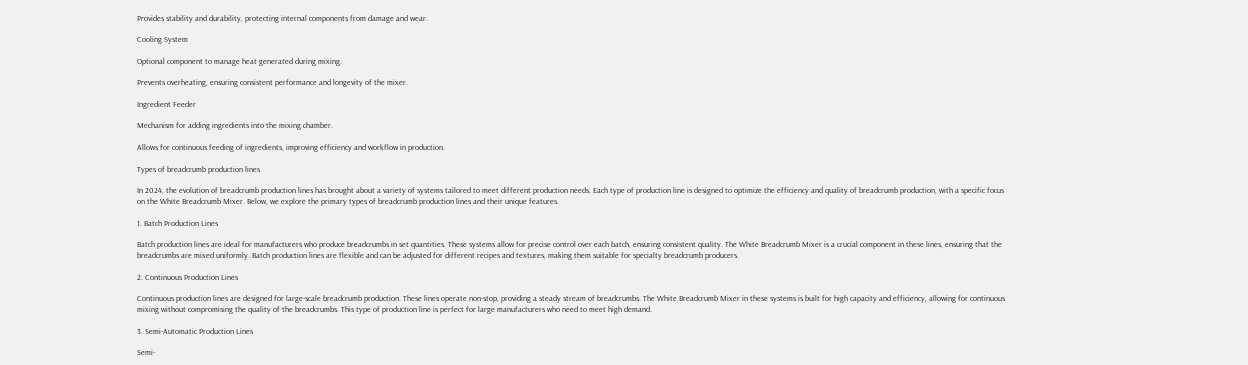Provides stability and durability, protecting internal components from damage and wear.

Cooling System

Optional component to manage heat generated during mixing.

Prevents overheating, ensuring consistent performance and longevity of the mixer.

Ingredient Feeder

Mechanism for adding ingredients into the mixing chamber.

Allows for continuous feeding of ingredients, improving efficiency and workflow in production.

Types of breadcrumb production lines

In 2024, the evolution of breadcrumb production lines has brought about a variety of systems tailored to meet different production needs. Each type of production line is designed to optimize the efficiency and quality of breadcrumb production, with a specific focus on the White Breadcrumb Mixer. Below, we explore the primary types of breadcrumb production lines and their unique features.

1. Batch Production Lines

Batch production lines are ideal for manufacturers who produce breadcrumbs in set quantities. These systems allow for precise control over each batch, ensuring consistent quality. The White Breadcrumb Mixer is a crucial component in these lines, ensuring that the breadcrumbs are mixed uniformly. Batch production lines are flexible and can be adjusted for different recipes and textures, making them suitable for specialty breadcrumb producers.

2. Continuous Production Lines

Continuous production lines are designed for large-scale breadcrumb production. These lines operate non-stop, providing a steady stream of breadcrumbs. The White Breadcrumb Mixer in these systems is built for high capacity and efficiency, allowing for continuous mixing without compromising the quality of the breadcrumbs. This type of production line is perfect for large manufacturers who need to meet high demand.

3. Semi-Automatic Production Lines

Semi-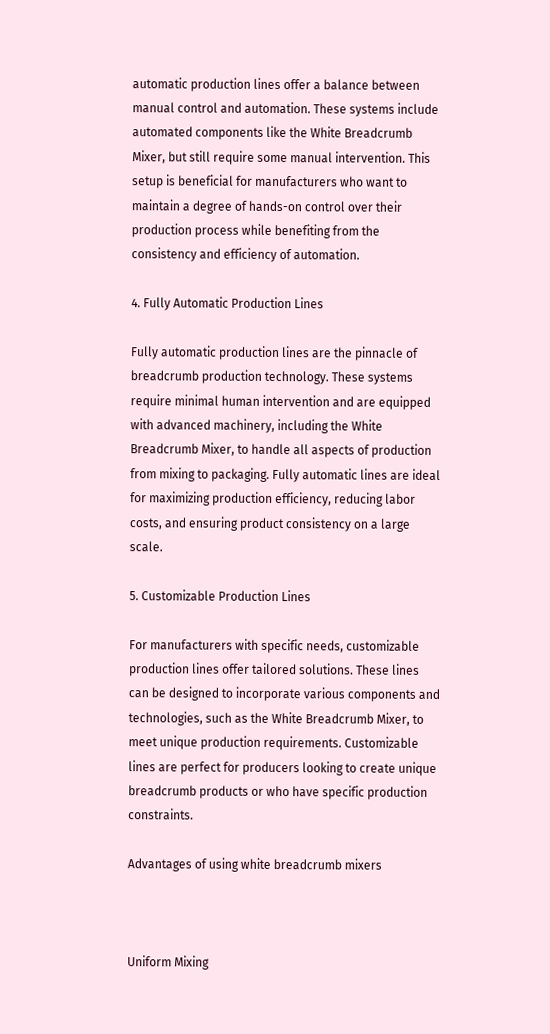automatic production lines offer a balance between manual control and automation. These systems include automated components like the White Breadcrumb Mixer, but still require some manual intervention. This setup is beneficial for manufacturers who want to maintain a degree of hands-on control over their production process while benefiting from the consistency and efficiency of automation.

4. Fully Automatic Production Lines

Fully automatic production lines are the pinnacle of breadcrumb production technology. These systems require minimal human intervention and are equipped with advanced machinery, including the White Breadcrumb Mixer, to handle all aspects of production from mixing to packaging. Fully automatic lines are ideal for maximizing production efficiency, reducing labor costs, and ensuring product consistency on a large scale.

5. Customizable Production Lines

For manufacturers with specific needs, customizable production lines offer tailored solutions. These lines can be designed to incorporate various components and technologies, such as the White Breadcrumb Mixer, to meet unique production requirements. Customizable lines are perfect for producers looking to create unique breadcrumb products or who have specific production constraints.

Advantages of using white breadcrumb mixers



Uniform Mixing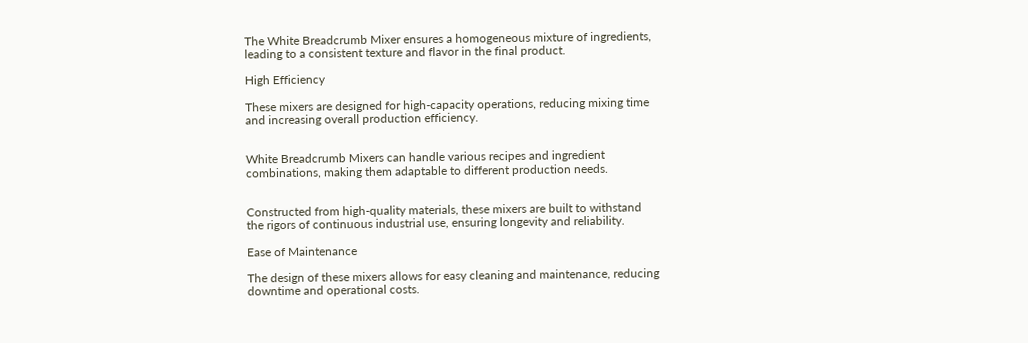The White Breadcrumb Mixer ensures a homogeneous mixture of ingredients, leading to a consistent texture and flavor in the final product.

High Efficiency

These mixers are designed for high-capacity operations, reducing mixing time and increasing overall production efficiency.


White Breadcrumb Mixers can handle various recipes and ingredient combinations, making them adaptable to different production needs.


Constructed from high-quality materials, these mixers are built to withstand the rigors of continuous industrial use, ensuring longevity and reliability.

Ease of Maintenance

The design of these mixers allows for easy cleaning and maintenance, reducing downtime and operational costs.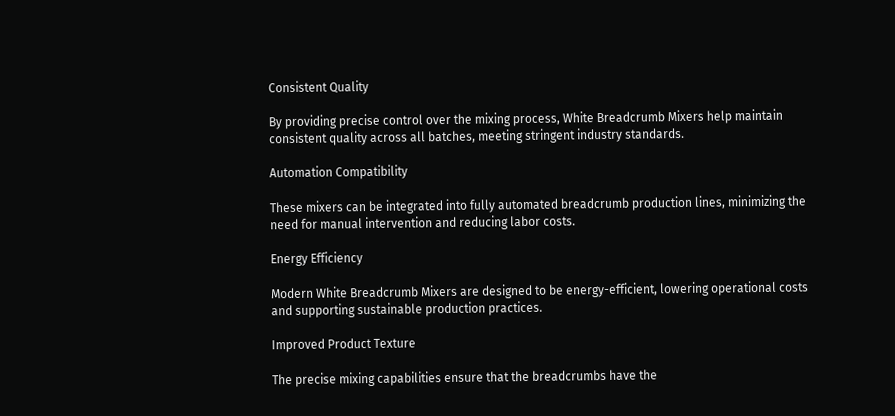Consistent Quality

By providing precise control over the mixing process, White Breadcrumb Mixers help maintain consistent quality across all batches, meeting stringent industry standards.

Automation Compatibility

These mixers can be integrated into fully automated breadcrumb production lines, minimizing the need for manual intervention and reducing labor costs.

Energy Efficiency

Modern White Breadcrumb Mixers are designed to be energy-efficient, lowering operational costs and supporting sustainable production practices.

Improved Product Texture

The precise mixing capabilities ensure that the breadcrumbs have the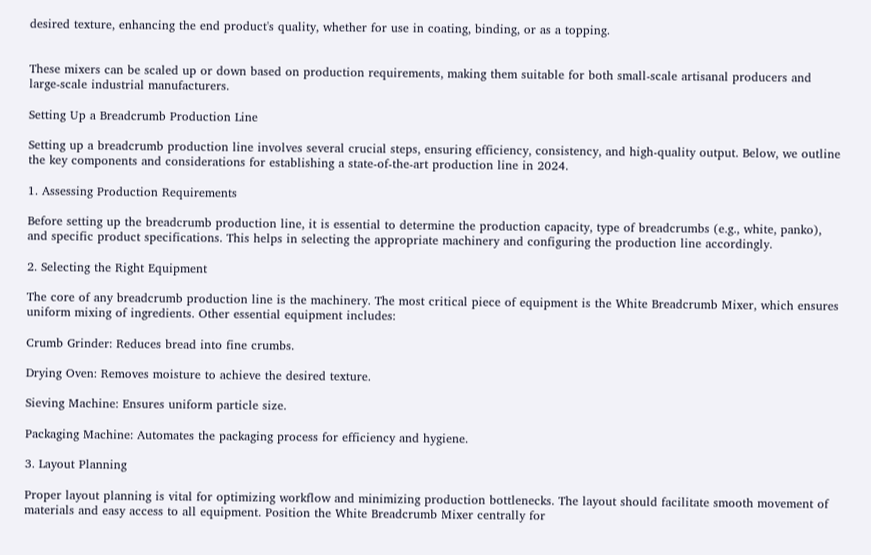desired texture, enhancing the end product's quality, whether for use in coating, binding, or as a topping.


These mixers can be scaled up or down based on production requirements, making them suitable for both small-scale artisanal producers and large-scale industrial manufacturers.

Setting Up a Breadcrumb Production Line

Setting up a breadcrumb production line involves several crucial steps, ensuring efficiency, consistency, and high-quality output. Below, we outline the key components and considerations for establishing a state-of-the-art production line in 2024.

1. Assessing Production Requirements

Before setting up the breadcrumb production line, it is essential to determine the production capacity, type of breadcrumbs (e.g., white, panko), and specific product specifications. This helps in selecting the appropriate machinery and configuring the production line accordingly.

2. Selecting the Right Equipment

The core of any breadcrumb production line is the machinery. The most critical piece of equipment is the White Breadcrumb Mixer, which ensures uniform mixing of ingredients. Other essential equipment includes:

Crumb Grinder: Reduces bread into fine crumbs.

Drying Oven: Removes moisture to achieve the desired texture.

Sieving Machine: Ensures uniform particle size.

Packaging Machine: Automates the packaging process for efficiency and hygiene.

3. Layout Planning

Proper layout planning is vital for optimizing workflow and minimizing production bottlenecks. The layout should facilitate smooth movement of materials and easy access to all equipment. Position the White Breadcrumb Mixer centrally for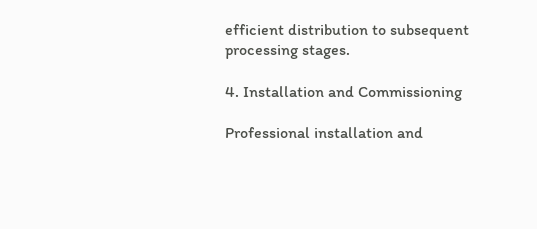efficient distribution to subsequent processing stages.

4. Installation and Commissioning

Professional installation and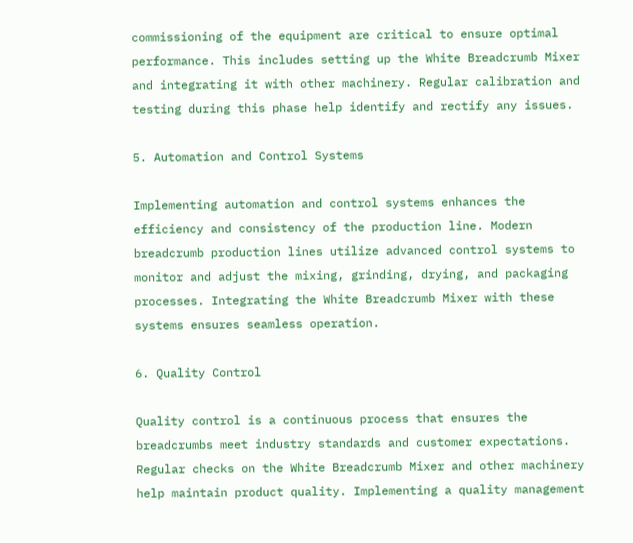commissioning of the equipment are critical to ensure optimal performance. This includes setting up the White Breadcrumb Mixer and integrating it with other machinery. Regular calibration and testing during this phase help identify and rectify any issues.

5. Automation and Control Systems

Implementing automation and control systems enhances the efficiency and consistency of the production line. Modern breadcrumb production lines utilize advanced control systems to monitor and adjust the mixing, grinding, drying, and packaging processes. Integrating the White Breadcrumb Mixer with these systems ensures seamless operation.

6. Quality Control

Quality control is a continuous process that ensures the breadcrumbs meet industry standards and customer expectations. Regular checks on the White Breadcrumb Mixer and other machinery help maintain product quality. Implementing a quality management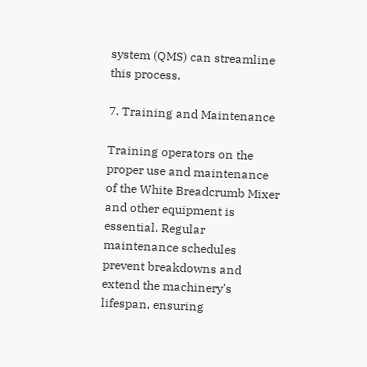system (QMS) can streamline this process.

7. Training and Maintenance

Training operators on the proper use and maintenance of the White Breadcrumb Mixer and other equipment is essential. Regular maintenance schedules prevent breakdowns and extend the machinery's lifespan, ensuring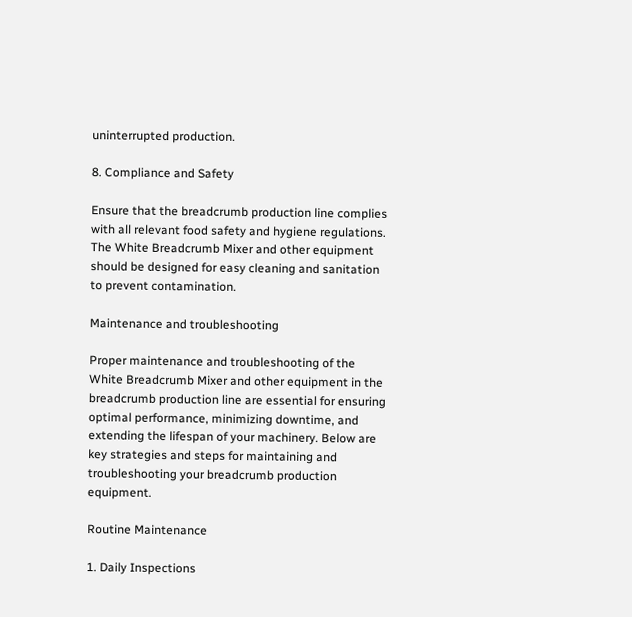uninterrupted production.

8. Compliance and Safety

Ensure that the breadcrumb production line complies with all relevant food safety and hygiene regulations. The White Breadcrumb Mixer and other equipment should be designed for easy cleaning and sanitation to prevent contamination.

Maintenance and troubleshooting

Proper maintenance and troubleshooting of the White Breadcrumb Mixer and other equipment in the breadcrumb production line are essential for ensuring optimal performance, minimizing downtime, and extending the lifespan of your machinery. Below are key strategies and steps for maintaining and troubleshooting your breadcrumb production equipment.

Routine Maintenance

1. Daily Inspections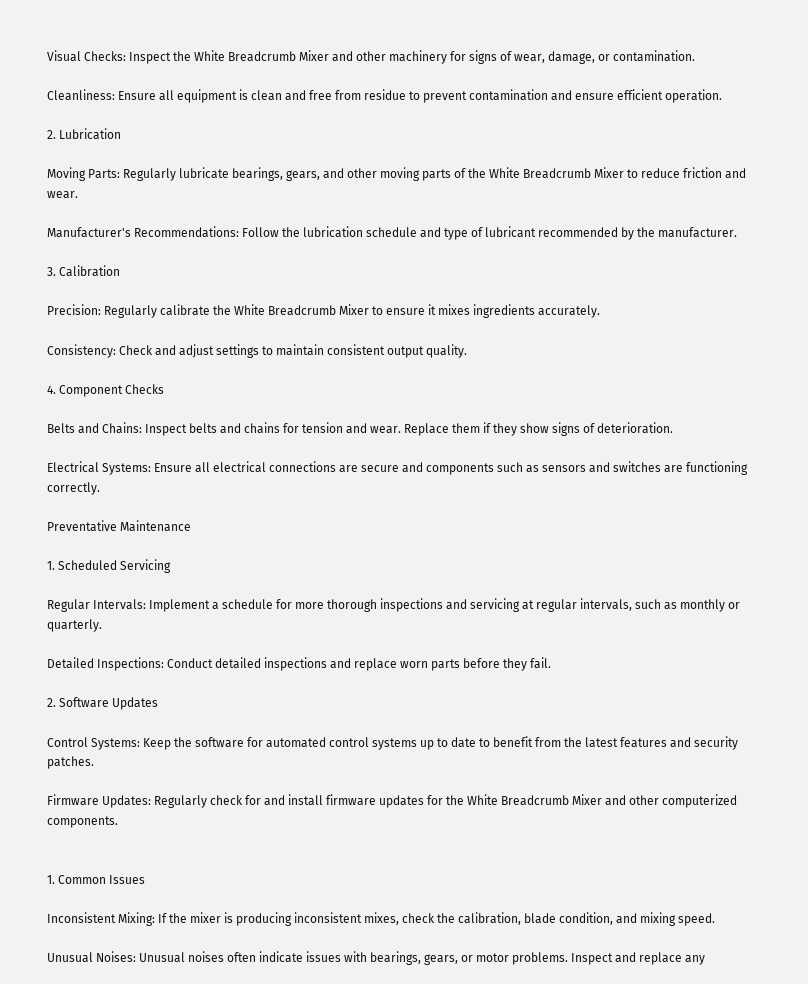Visual Checks: Inspect the White Breadcrumb Mixer and other machinery for signs of wear, damage, or contamination.

Cleanliness: Ensure all equipment is clean and free from residue to prevent contamination and ensure efficient operation.

2. Lubrication

Moving Parts: Regularly lubricate bearings, gears, and other moving parts of the White Breadcrumb Mixer to reduce friction and wear.

Manufacturer's Recommendations: Follow the lubrication schedule and type of lubricant recommended by the manufacturer.

3. Calibration

Precision: Regularly calibrate the White Breadcrumb Mixer to ensure it mixes ingredients accurately.

Consistency: Check and adjust settings to maintain consistent output quality.

4. Component Checks

Belts and Chains: Inspect belts and chains for tension and wear. Replace them if they show signs of deterioration.

Electrical Systems: Ensure all electrical connections are secure and components such as sensors and switches are functioning correctly.

Preventative Maintenance

1. Scheduled Servicing

Regular Intervals: Implement a schedule for more thorough inspections and servicing at regular intervals, such as monthly or quarterly.

Detailed Inspections: Conduct detailed inspections and replace worn parts before they fail.

2. Software Updates

Control Systems: Keep the software for automated control systems up to date to benefit from the latest features and security patches.

Firmware Updates: Regularly check for and install firmware updates for the White Breadcrumb Mixer and other computerized components.


1. Common Issues

Inconsistent Mixing: If the mixer is producing inconsistent mixes, check the calibration, blade condition, and mixing speed.

Unusual Noises: Unusual noises often indicate issues with bearings, gears, or motor problems. Inspect and replace any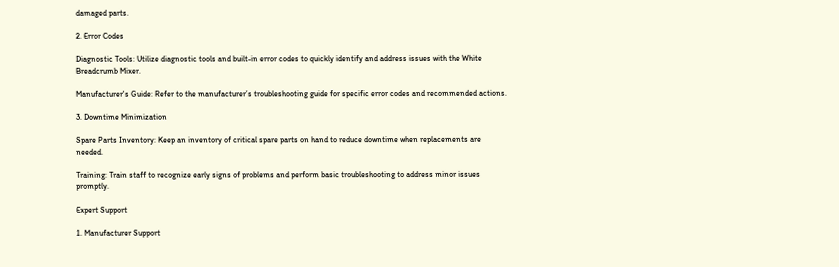damaged parts.

2. Error Codes

Diagnostic Tools: Utilize diagnostic tools and built-in error codes to quickly identify and address issues with the White Breadcrumb Mixer.

Manufacturer's Guide: Refer to the manufacturer’s troubleshooting guide for specific error codes and recommended actions.

3. Downtime Minimization

Spare Parts Inventory: Keep an inventory of critical spare parts on hand to reduce downtime when replacements are needed.

Training: Train staff to recognize early signs of problems and perform basic troubleshooting to address minor issues promptly.

Expert Support

1. Manufacturer Support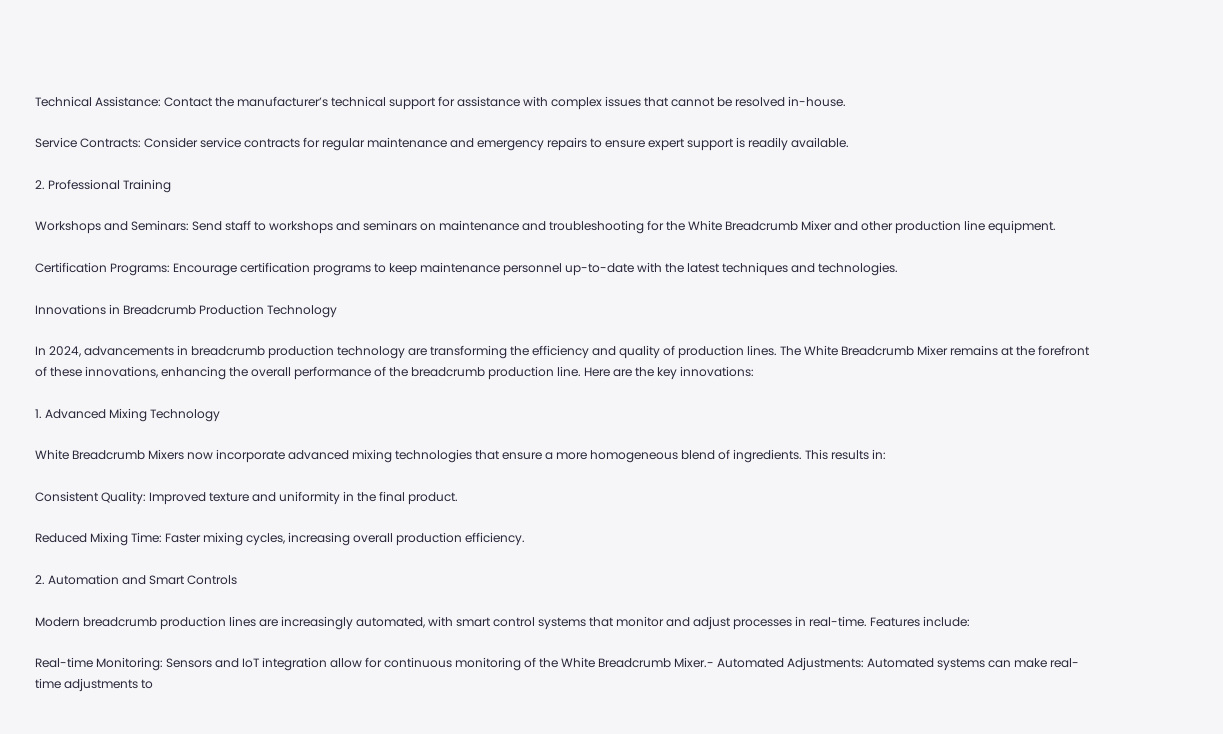Technical Assistance: Contact the manufacturer’s technical support for assistance with complex issues that cannot be resolved in-house.

Service Contracts: Consider service contracts for regular maintenance and emergency repairs to ensure expert support is readily available.

2. Professional Training

Workshops and Seminars: Send staff to workshops and seminars on maintenance and troubleshooting for the White Breadcrumb Mixer and other production line equipment.

Certification Programs: Encourage certification programs to keep maintenance personnel up-to-date with the latest techniques and technologies.

Innovations in Breadcrumb Production Technology

In 2024, advancements in breadcrumb production technology are transforming the efficiency and quality of production lines. The White Breadcrumb Mixer remains at the forefront of these innovations, enhancing the overall performance of the breadcrumb production line. Here are the key innovations:

1. Advanced Mixing Technology

White Breadcrumb Mixers now incorporate advanced mixing technologies that ensure a more homogeneous blend of ingredients. This results in:

Consistent Quality: Improved texture and uniformity in the final product.

Reduced Mixing Time: Faster mixing cycles, increasing overall production efficiency.

2. Automation and Smart Controls

Modern breadcrumb production lines are increasingly automated, with smart control systems that monitor and adjust processes in real-time. Features include:

Real-time Monitoring: Sensors and IoT integration allow for continuous monitoring of the White Breadcrumb Mixer.- Automated Adjustments: Automated systems can make real-time adjustments to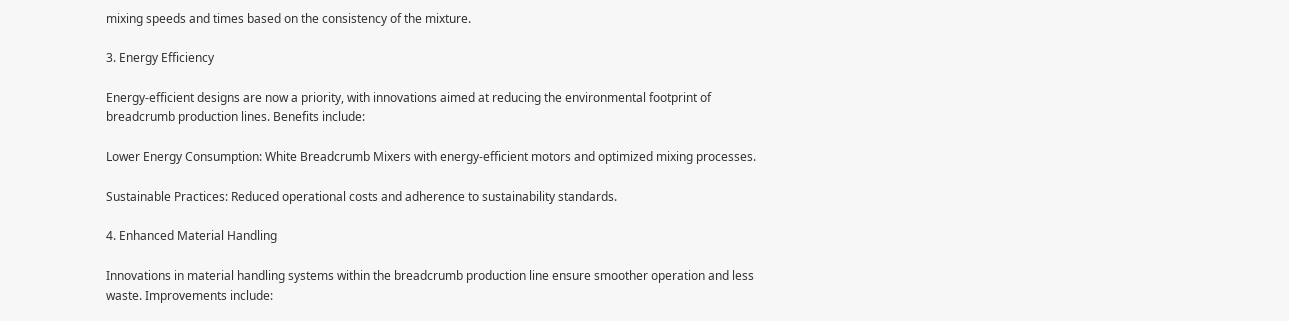mixing speeds and times based on the consistency of the mixture.

3. Energy Efficiency

Energy-efficient designs are now a priority, with innovations aimed at reducing the environmental footprint of breadcrumb production lines. Benefits include:

Lower Energy Consumption: White Breadcrumb Mixers with energy-efficient motors and optimized mixing processes.

Sustainable Practices: Reduced operational costs and adherence to sustainability standards.

4. Enhanced Material Handling

Innovations in material handling systems within the breadcrumb production line ensure smoother operation and less waste. Improvements include: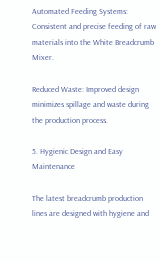Automated Feeding Systems: Consistent and precise feeding of raw materials into the White Breadcrumb Mixer.

Reduced Waste: Improved design minimizes spillage and waste during the production process.

5. Hygienic Design and Easy Maintenance

The latest breadcrumb production lines are designed with hygiene and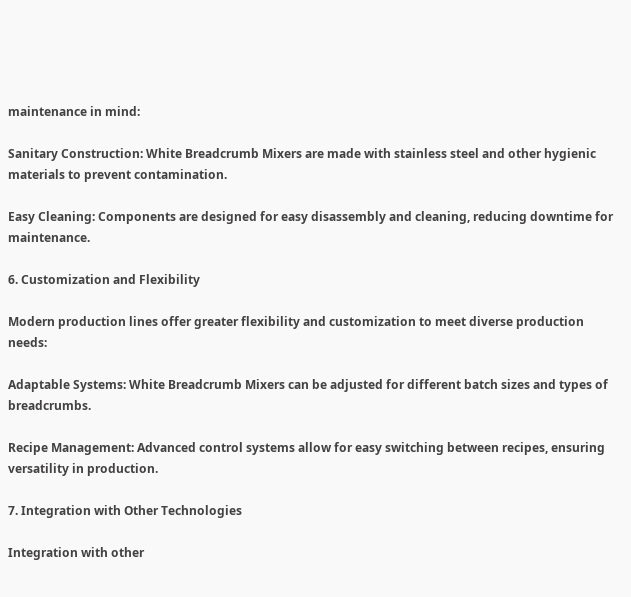maintenance in mind:

Sanitary Construction: White Breadcrumb Mixers are made with stainless steel and other hygienic materials to prevent contamination.

Easy Cleaning: Components are designed for easy disassembly and cleaning, reducing downtime for maintenance.

6. Customization and Flexibility

Modern production lines offer greater flexibility and customization to meet diverse production needs:

Adaptable Systems: White Breadcrumb Mixers can be adjusted for different batch sizes and types of breadcrumbs.

Recipe Management: Advanced control systems allow for easy switching between recipes, ensuring versatility in production.

7. Integration with Other Technologies

Integration with other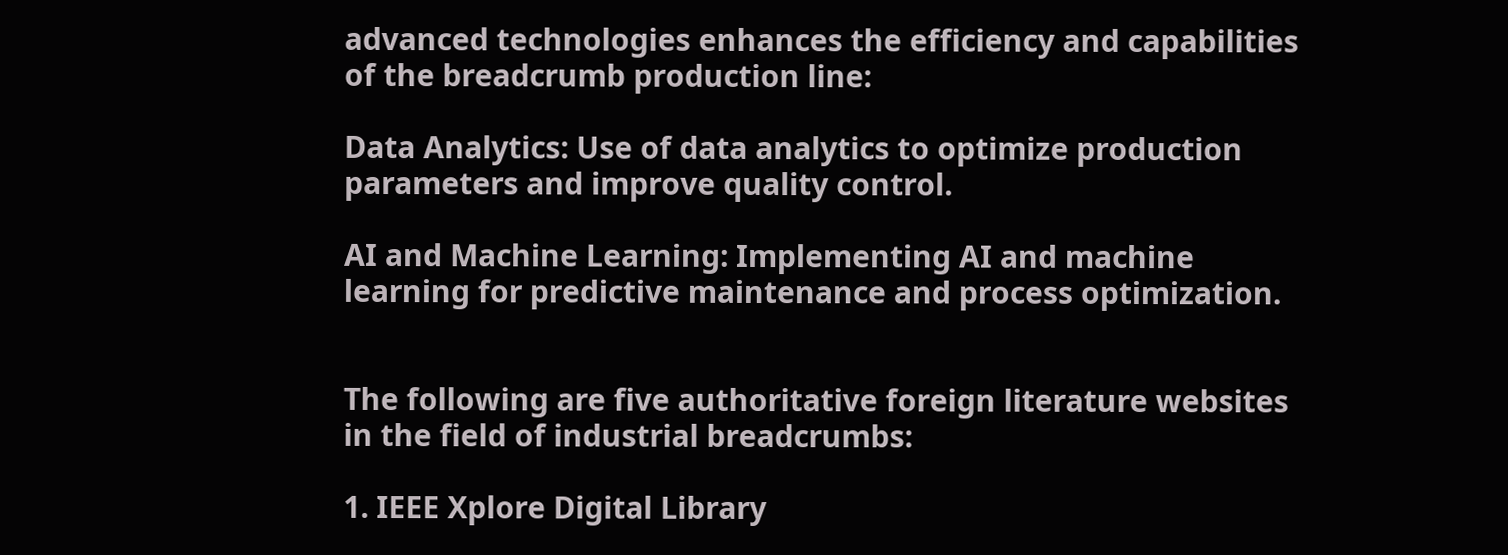advanced technologies enhances the efficiency and capabilities of the breadcrumb production line:

Data Analytics: Use of data analytics to optimize production parameters and improve quality control.

AI and Machine Learning: Implementing AI and machine learning for predictive maintenance and process optimization.


The following are five authoritative foreign literature websites in the field of industrial breadcrumbs:

1. IEEE Xplore Digital Library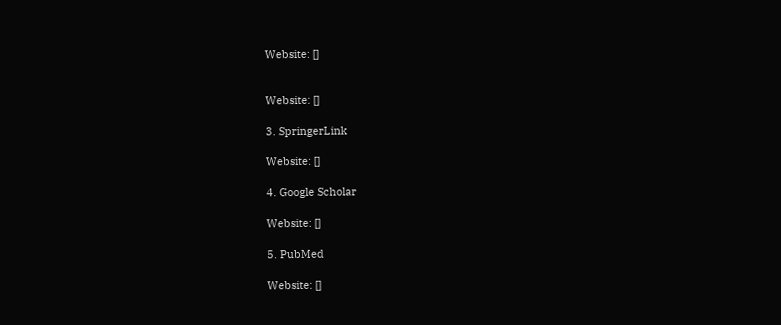Website: []


Website: []

3. SpringerLink

Website: []

4. Google Scholar

Website: []

5. PubMed

Website: []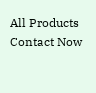All Products Contact Now